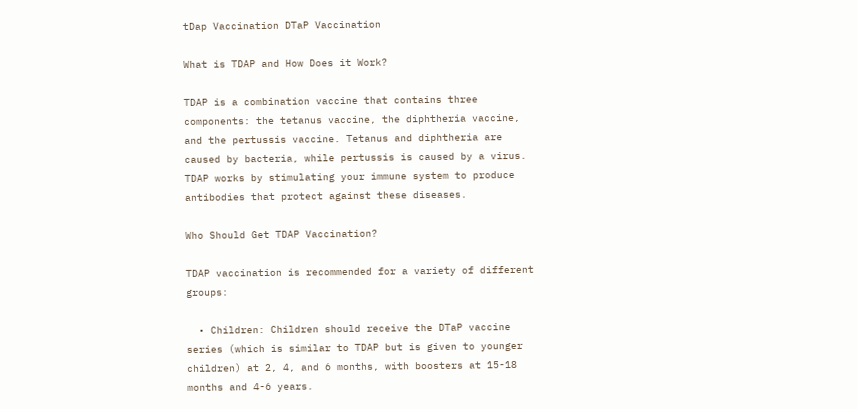tDap Vaccination DTaP Vaccination

What is TDAP and How Does it Work?

TDAP is a combination vaccine that contains three components: the tetanus vaccine, the diphtheria vaccine, and the pertussis vaccine. Tetanus and diphtheria are caused by bacteria, while pertussis is caused by a virus. TDAP works by stimulating your immune system to produce antibodies that protect against these diseases.

Who Should Get TDAP Vaccination?

TDAP vaccination is recommended for a variety of different groups:

  • Children: Children should receive the DTaP vaccine series (which is similar to TDAP but is given to younger children) at 2, 4, and 6 months, with boosters at 15-18 months and 4-6 years.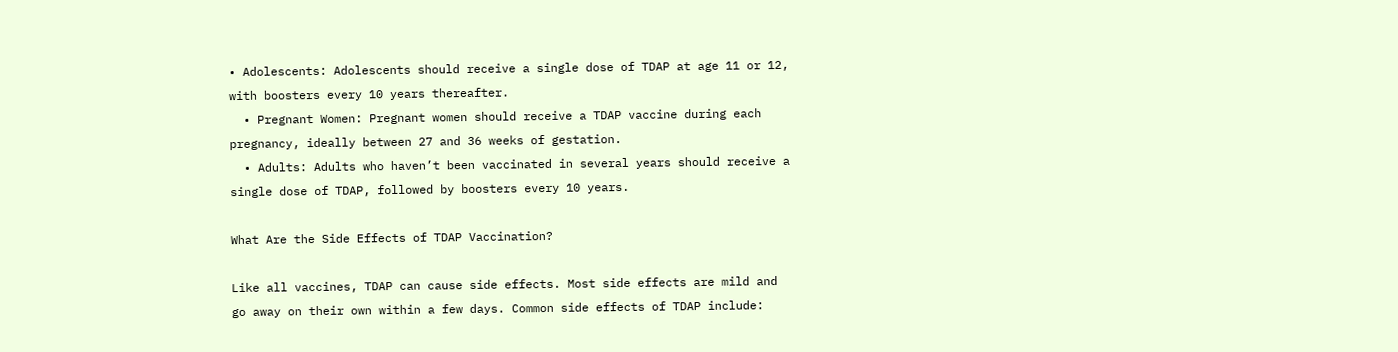• Adolescents: Adolescents should receive a single dose of TDAP at age 11 or 12, with boosters every 10 years thereafter.
  • Pregnant Women: Pregnant women should receive a TDAP vaccine during each pregnancy, ideally between 27 and 36 weeks of gestation.
  • Adults: Adults who haven’t been vaccinated in several years should receive a single dose of TDAP, followed by boosters every 10 years.

What Are the Side Effects of TDAP Vaccination?

Like all vaccines, TDAP can cause side effects. Most side effects are mild and go away on their own within a few days. Common side effects of TDAP include: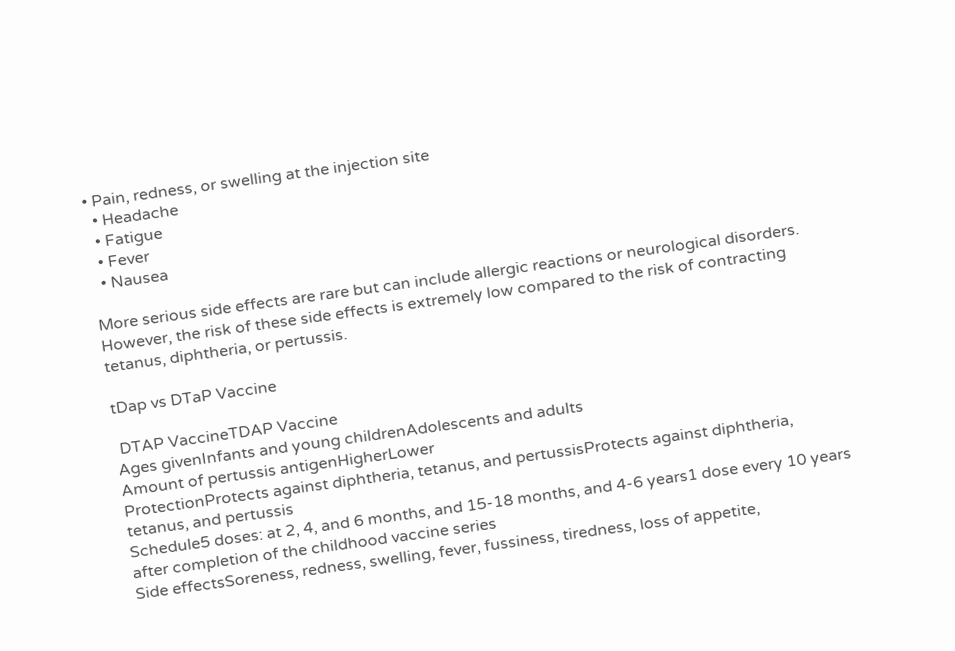• Pain, redness, or swelling at the injection site
  • Headache
  • Fatigue
  • Fever
  • Nausea

More serious side effects are rare but can include allergic reactions or neurological disorders. However, the risk of these side effects is extremely low compared to the risk of contracting tetanus, diphtheria, or pertussis.

tDap vs DTaP Vaccine

 DTAP VaccineTDAP Vaccine
Ages givenInfants and young childrenAdolescents and adults
Amount of pertussis antigenHigherLower
ProtectionProtects against diphtheria, tetanus, and pertussisProtects against diphtheria, tetanus, and pertussis
Schedule5 doses: at 2, 4, and 6 months, and 15-18 months, and 4-6 years1 dose every 10 years after completion of the childhood vaccine series
Side effectsSoreness, redness, swelling, fever, fussiness, tiredness, loss of appetite,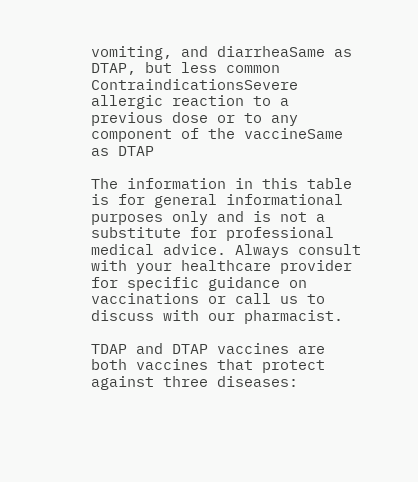vomiting, and diarrheaSame as DTAP, but less common
ContraindicationsSevere allergic reaction to a previous dose or to any component of the vaccineSame as DTAP

The information in this table is for general informational purposes only and is not a substitute for professional medical advice. Always consult with your healthcare provider for specific guidance on vaccinations or call us to discuss with our pharmacist.

TDAP and DTAP vaccines are both vaccines that protect against three diseases: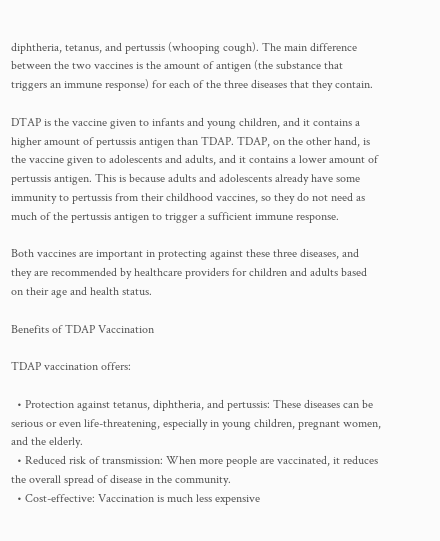diphtheria, tetanus, and pertussis (whooping cough). The main difference between the two vaccines is the amount of antigen (the substance that triggers an immune response) for each of the three diseases that they contain.

DTAP is the vaccine given to infants and young children, and it contains a higher amount of pertussis antigen than TDAP. TDAP, on the other hand, is the vaccine given to adolescents and adults, and it contains a lower amount of pertussis antigen. This is because adults and adolescents already have some immunity to pertussis from their childhood vaccines, so they do not need as much of the pertussis antigen to trigger a sufficient immune response.

Both vaccines are important in protecting against these three diseases, and they are recommended by healthcare providers for children and adults based on their age and health status.

Benefits of TDAP Vaccination

TDAP vaccination offers:

  • Protection against tetanus, diphtheria, and pertussis: These diseases can be serious or even life-threatening, especially in young children, pregnant women, and the elderly.
  • Reduced risk of transmission: When more people are vaccinated, it reduces the overall spread of disease in the community.
  • Cost-effective: Vaccination is much less expensive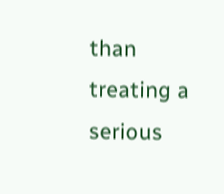than treating a serious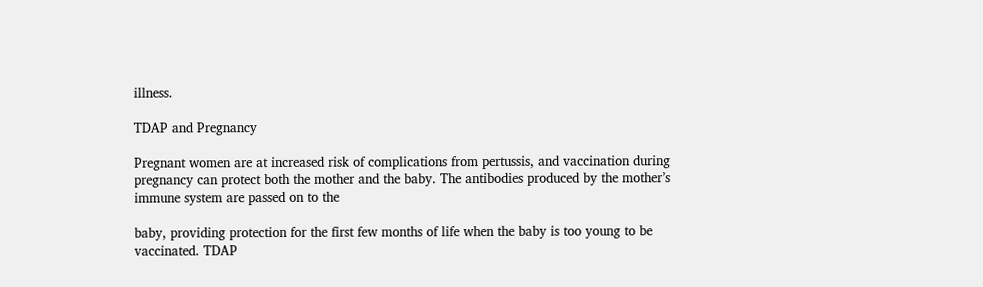illness.

TDAP and Pregnancy

Pregnant women are at increased risk of complications from pertussis, and vaccination during pregnancy can protect both the mother and the baby. The antibodies produced by the mother’s immune system are passed on to the

baby, providing protection for the first few months of life when the baby is too young to be vaccinated. TDAP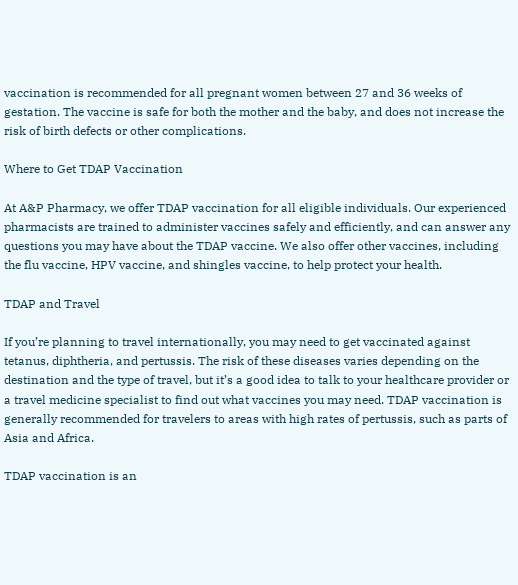vaccination is recommended for all pregnant women between 27 and 36 weeks of gestation. The vaccine is safe for both the mother and the baby, and does not increase the risk of birth defects or other complications.

Where to Get TDAP Vaccination

At A&P Pharmacy, we offer TDAP vaccination for all eligible individuals. Our experienced pharmacists are trained to administer vaccines safely and efficiently, and can answer any questions you may have about the TDAP vaccine. We also offer other vaccines, including the flu vaccine, HPV vaccine, and shingles vaccine, to help protect your health.

TDAP and Travel

If you’re planning to travel internationally, you may need to get vaccinated against tetanus, diphtheria, and pertussis. The risk of these diseases varies depending on the destination and the type of travel, but it’s a good idea to talk to your healthcare provider or a travel medicine specialist to find out what vaccines you may need. TDAP vaccination is generally recommended for travelers to areas with high rates of pertussis, such as parts of Asia and Africa.

TDAP vaccination is an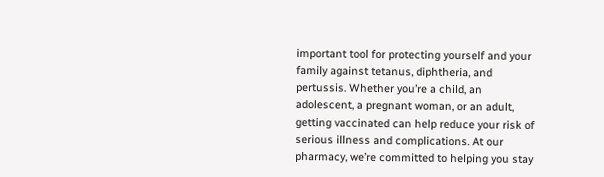important tool for protecting yourself and your family against tetanus, diphtheria, and pertussis. Whether you’re a child, an adolescent, a pregnant woman, or an adult, getting vaccinated can help reduce your risk of serious illness and complications. At our pharmacy, we’re committed to helping you stay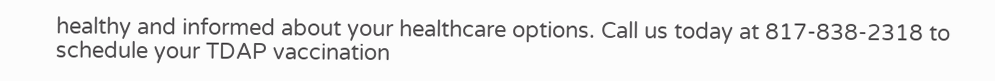healthy and informed about your healthcare options. Call us today at 817-838-2318 to schedule your TDAP vaccination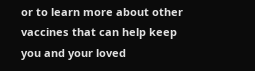or to learn more about other vaccines that can help keep you and your loved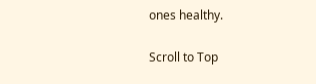ones healthy.

Scroll to Top